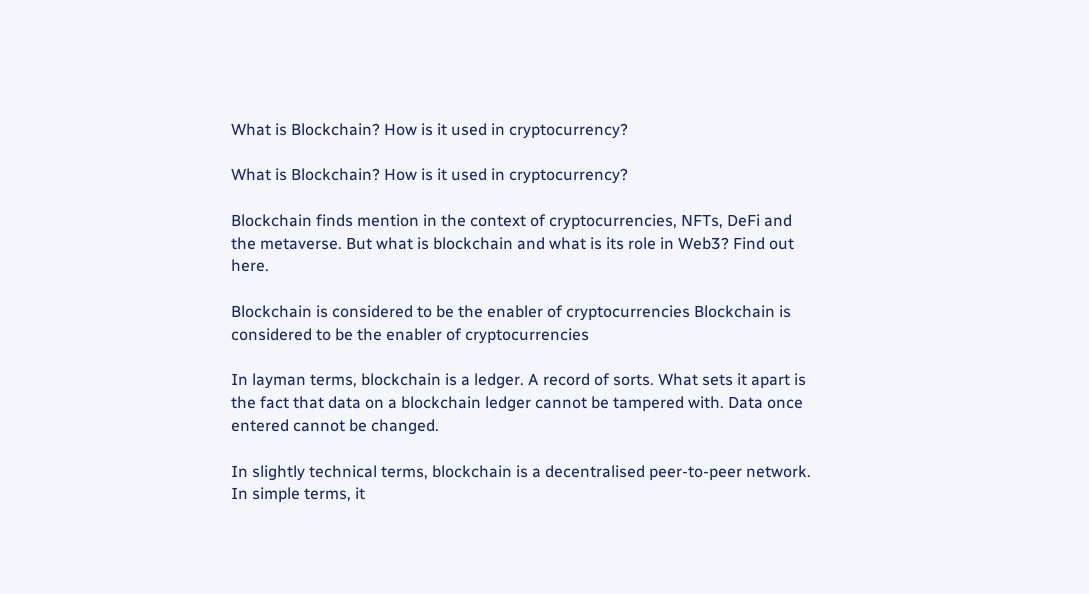What is Blockchain? How is it used in cryptocurrency?

What is Blockchain? How is it used in cryptocurrency?

Blockchain finds mention in the context of cryptocurrencies, NFTs, DeFi and the metaverse. But what is blockchain and what is its role in Web3? Find out here.

Blockchain is considered to be the enabler of cryptocurrencies Blockchain is considered to be the enabler of cryptocurrencies

In layman terms, blockchain is a ledger. A record of sorts. What sets it apart is the fact that data on a blockchain ledger cannot be tampered with. Data once entered cannot be changed.

In slightly technical terms, blockchain is a decentralised peer-to-peer network. In simple terms, it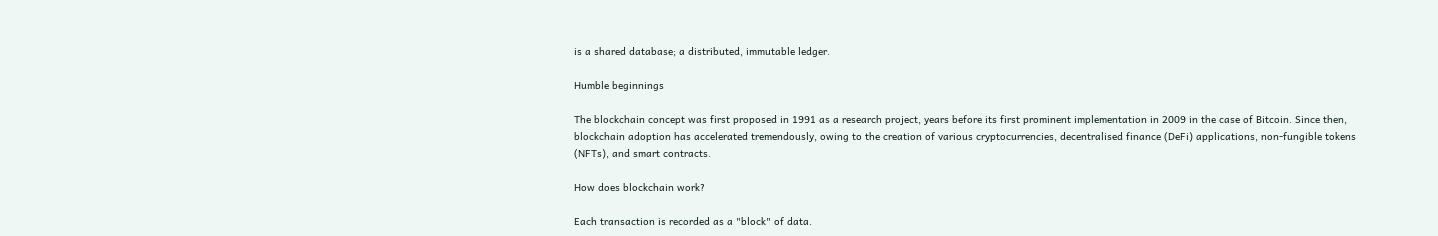is a shared database; a distributed, immutable ledger.

Humble beginnings

The blockchain concept was first proposed in 1991 as a research project, years before its first prominent implementation in 2009 in the case of Bitcoin. Since then, blockchain adoption has accelerated tremendously, owing to the creation of various cryptocurrencies, decentralised finance (DeFi) applications, non-fungible tokens (NFTs), and smart contracts.

How does blockchain work?

Each transaction is recorded as a "block" of data.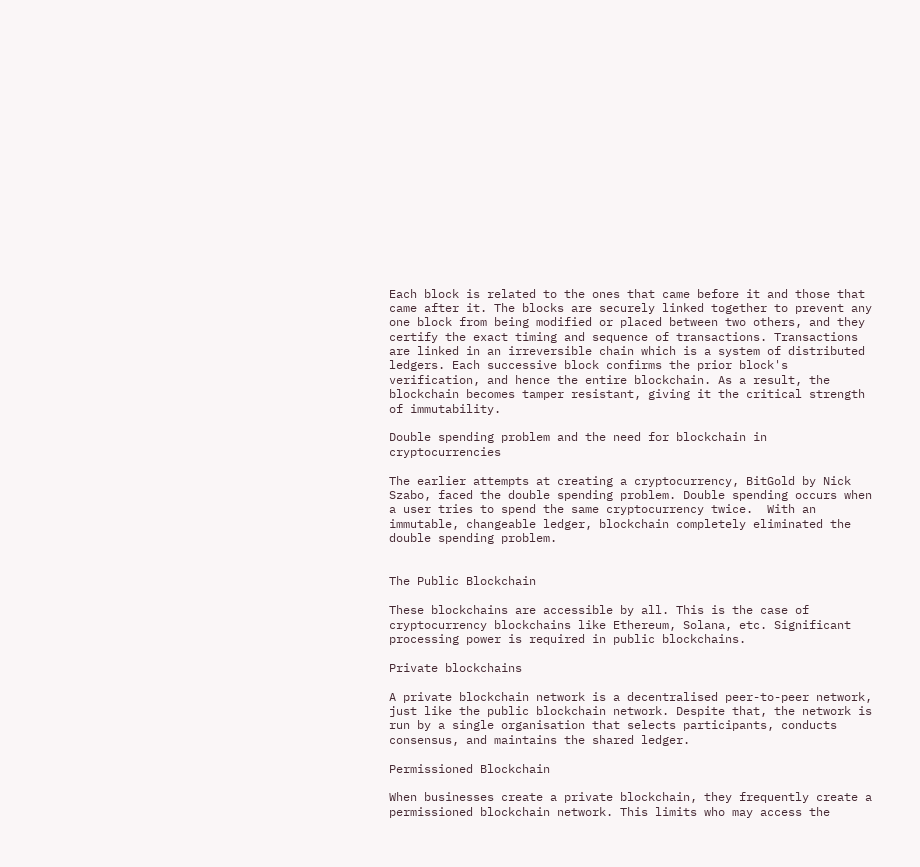Each block is related to the ones that came before it and those that came after it. The blocks are securely linked together to prevent any one block from being modified or placed between two others, and they certify the exact timing and sequence of transactions. Transactions are linked in an irreversible chain which is a system of distributed ledgers. Each successive block confirms the prior block's verification, and hence the entire blockchain. As a result, the blockchain becomes tamper resistant, giving it the critical strength of immutability.

Double spending problem and the need for blockchain in cryptocurrencies

The earlier attempts at creating a cryptocurrency, BitGold by Nick Szabo, faced the double spending problem. Double spending occurs when a user tries to spend the same cryptocurrency twice.  With an immutable, changeable ledger, blockchain completely eliminated the double spending problem.


The Public Blockchain

These blockchains are accessible by all. This is the case of cryptocurrency blockchains like Ethereum, Solana, etc. Significant processing power is required in public blockchains.

Private blockchains

A private blockchain network is a decentralised peer-to-peer network, just like the public blockchain network. Despite that, the network is run by a single organisation that selects participants, conducts consensus, and maintains the shared ledger.

Permissioned Blockchain

When businesses create a private blockchain, they frequently create a permissioned blockchain network. This limits who may access the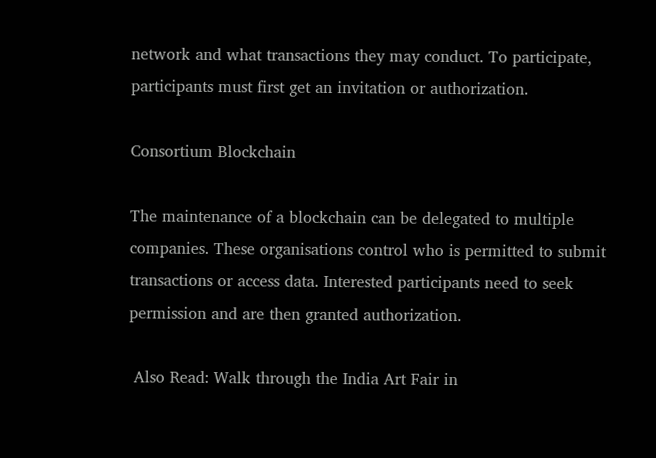network and what transactions they may conduct. To participate, participants must first get an invitation or authorization.

Consortium Blockchain

The maintenance of a blockchain can be delegated to multiple companies. These organisations control who is permitted to submit transactions or access data. Interested participants need to seek permission and are then granted authorization.

 Also Read: Walk through the India Art Fair in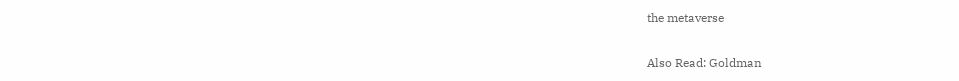the metaverse

Also Read: Goldman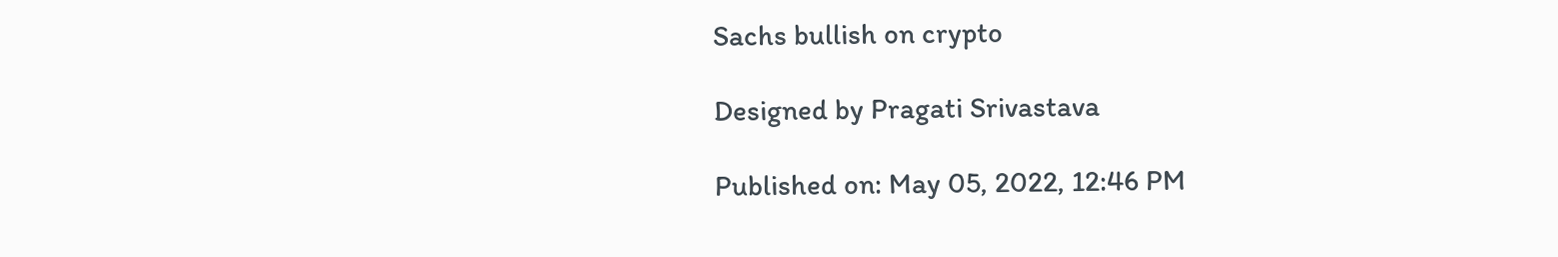Sachs bullish on crypto

Designed by Pragati Srivastava

Published on: May 05, 2022, 12:46 PM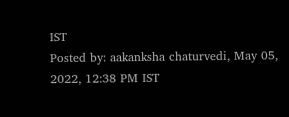IST
Posted by: aakanksha chaturvedi, May 05, 2022, 12:38 PM IST